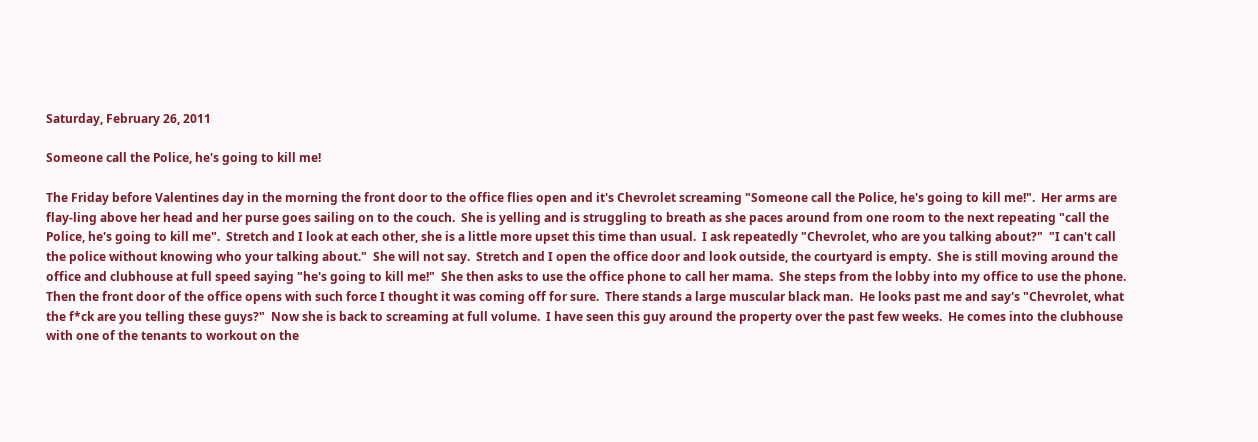Saturday, February 26, 2011

Someone call the Police, he's going to kill me!

The Friday before Valentines day in the morning the front door to the office flies open and it's Chevrolet screaming "Someone call the Police, he's going to kill me!".  Her arms are flay-ling above her head and her purse goes sailing on to the couch.  She is yelling and is struggling to breath as she paces around from one room to the next repeating "call the Police, he's going to kill me".  Stretch and I look at each other, she is a little more upset this time than usual.  I ask repeatedly "Chevrolet, who are you talking about?"  "I can't call the police without knowing who your talking about."  She will not say.  Stretch and I open the office door and look outside, the courtyard is empty.  She is still moving around the office and clubhouse at full speed saying "he's going to kill me!"  She then asks to use the office phone to call her mama.  She steps from the lobby into my office to use the phone.  Then the front door of the office opens with such force I thought it was coming off for sure.  There stands a large muscular black man.  He looks past me and say's "Chevrolet, what the f*ck are you telling these guys?"  Now she is back to screaming at full volume.  I have seen this guy around the property over the past few weeks.  He comes into the clubhouse with one of the tenants to workout on the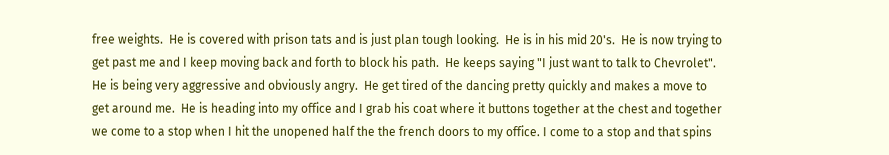free weights.  He is covered with prison tats and is just plan tough looking.  He is in his mid 20's.  He is now trying to get past me and I keep moving back and forth to block his path.  He keeps saying "I just want to talk to Chevrolet".  He is being very aggressive and obviously angry.  He get tired of the dancing pretty quickly and makes a move to get around me.  He is heading into my office and I grab his coat where it buttons together at the chest and together we come to a stop when I hit the unopened half the the french doors to my office. I come to a stop and that spins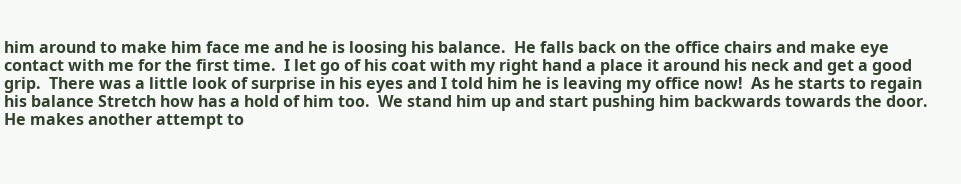him around to make him face me and he is loosing his balance.  He falls back on the office chairs and make eye contact with me for the first time.  I let go of his coat with my right hand a place it around his neck and get a good grip.  There was a little look of surprise in his eyes and I told him he is leaving my office now!  As he starts to regain his balance Stretch how has a hold of him too.  We stand him up and start pushing him backwards towards the door.  He makes another attempt to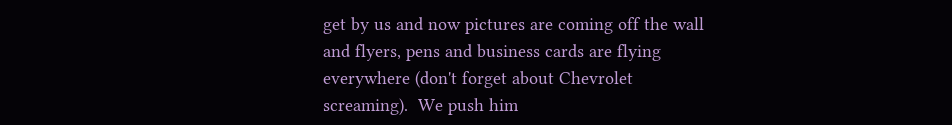get by us and now pictures are coming off the wall and flyers, pens and business cards are flying everywhere (don't forget about Chevrolet screaming).  We push him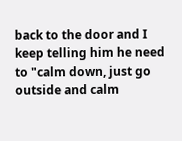back to the door and I keep telling him he need to "calm down, just go outside and calm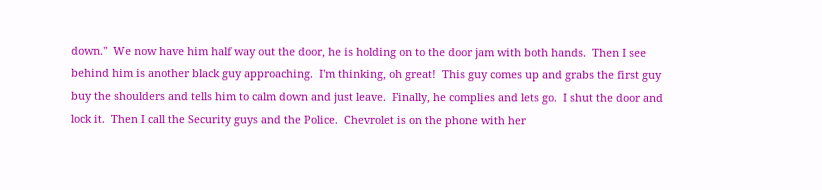down."  We now have him half way out the door, he is holding on to the door jam with both hands.  Then I see behind him is another black guy approaching.  I'm thinking, oh great!  This guy comes up and grabs the first guy buy the shoulders and tells him to calm down and just leave.  Finally, he complies and lets go.  I shut the door and lock it.  Then I call the Security guys and the Police.  Chevrolet is on the phone with her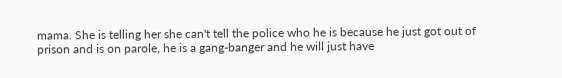mama. She is telling her she can't tell the police who he is because he just got out of prison and is on parole, he is a gang-banger and he will just have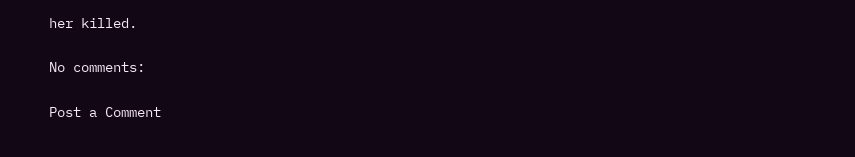her killed.

No comments:

Post a Comment